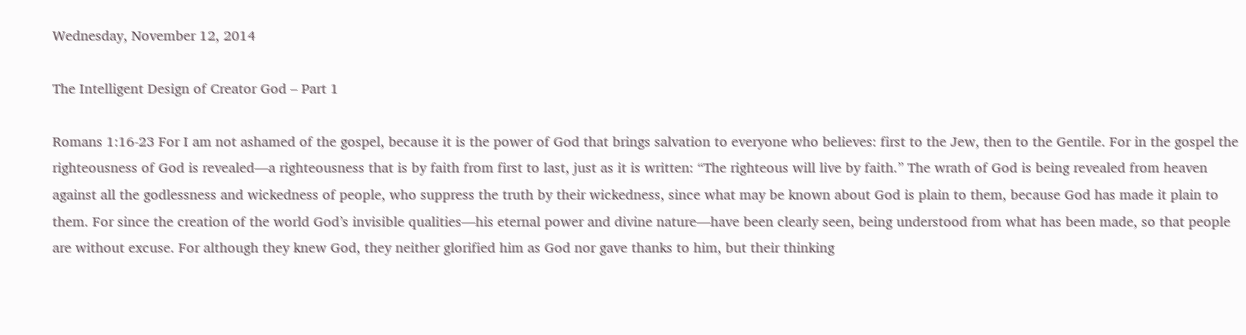Wednesday, November 12, 2014

The Intelligent Design of Creator God – Part 1

Romans 1:16-23 For I am not ashamed of the gospel, because it is the power of God that brings salvation to everyone who believes: first to the Jew, then to the Gentile. For in the gospel the righteousness of God is revealed—a righteousness that is by faith from first to last, just as it is written: “The righteous will live by faith.” The wrath of God is being revealed from heaven against all the godlessness and wickedness of people, who suppress the truth by their wickedness, since what may be known about God is plain to them, because God has made it plain to them. For since the creation of the world God’s invisible qualities—his eternal power and divine nature—have been clearly seen, being understood from what has been made, so that people are without excuse. For although they knew God, they neither glorified him as God nor gave thanks to him, but their thinking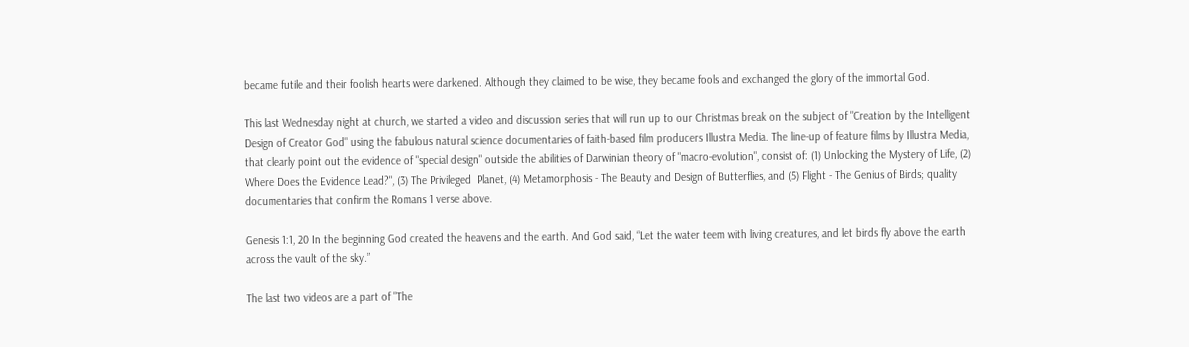became futile and their foolish hearts were darkened. Although they claimed to be wise, they became fools and exchanged the glory of the immortal God.

This last Wednesday night at church, we started a video and discussion series that will run up to our Christmas break on the subject of "Creation by the Intelligent Design of Creator God" using the fabulous natural science documentaries of faith-based film producers Illustra Media. The line-up of feature films by Illustra Media, that clearly point out the evidence of "special design" outside the abilities of Darwinian theory of "macro-evolution", consist of: (1) Unlocking the Mystery of Life, (2) Where Does the Evidence Lead?", (3) The Privileged  Planet, (4) Metamorphosis - The Beauty and Design of Butterflies, and (5) Flight - The Genius of Birds; quality documentaries that confirm the Romans 1 verse above.

Genesis 1:1, 20 In the beginning God created the heavens and the earth. And God said, “Let the water teem with living creatures, and let birds fly above the earth across the vault of the sky.”

The last two videos are a part of "The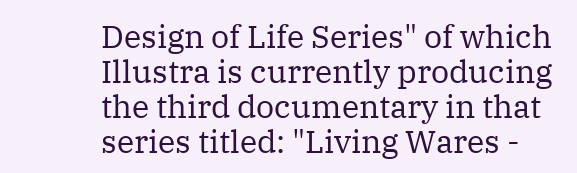Design of Life Series" of which Illustra is currently producing the third documentary in that series titled: "Living Wares -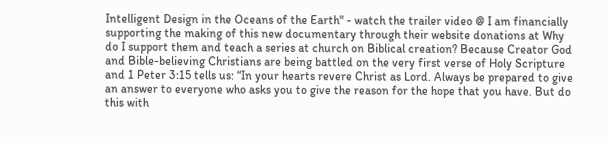Intelligent Design in the Oceans of the Earth" - watch the trailer video @ I am financially supporting the making of this new documentary through their website donations at Why do I support them and teach a series at church on Biblical creation? Because Creator God and Bible-believing Christians are being battled on the very first verse of Holy Scripture and 1 Peter 3:15 tells us: “In your hearts revere Christ as Lord. Always be prepared to give an answer to everyone who asks you to give the reason for the hope that you have. But do this with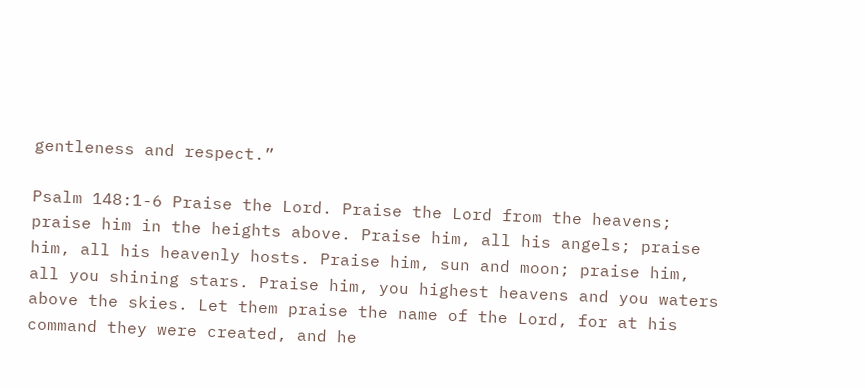gentleness and respect.”

Psalm 148:1-6 Praise the Lord. Praise the Lord from the heavens; praise him in the heights above. Praise him, all his angels; praise him, all his heavenly hosts. Praise him, sun and moon; praise him, all you shining stars. Praise him, you highest heavens and you waters above the skies. Let them praise the name of the Lord, for at his command they were created, and he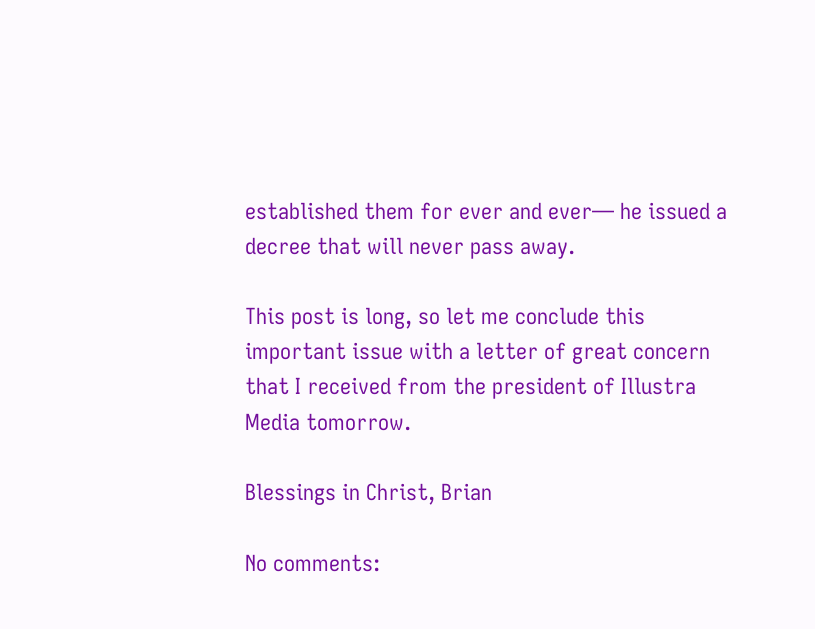established them for ever and ever— he issued a decree that will never pass away.

This post is long, so let me conclude this important issue with a letter of great concern that I received from the president of Illustra Media tomorrow.

Blessings in Christ, Brian

No comments: